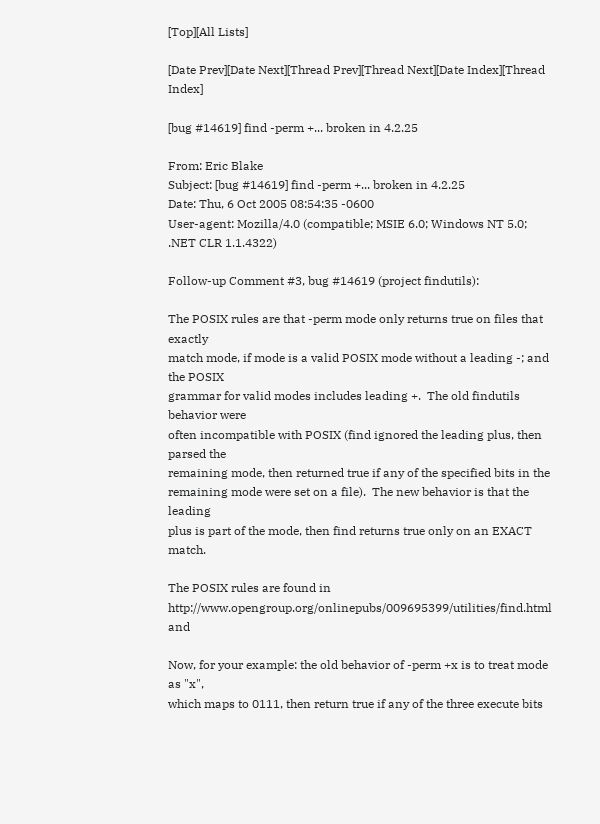[Top][All Lists]

[Date Prev][Date Next][Thread Prev][Thread Next][Date Index][Thread Index]

[bug #14619] find -perm +... broken in 4.2.25

From: Eric Blake
Subject: [bug #14619] find -perm +... broken in 4.2.25
Date: Thu, 6 Oct 2005 08:54:35 -0600
User-agent: Mozilla/4.0 (compatible; MSIE 6.0; Windows NT 5.0; .NET CLR 1.1.4322)

Follow-up Comment #3, bug #14619 (project findutils):

The POSIX rules are that -perm mode only returns true on files that exactly
match mode, if mode is a valid POSIX mode without a leading -; and the POSIX
grammar for valid modes includes leading +.  The old findutils behavior were
often incompatible with POSIX (find ignored the leading plus, then parsed the
remaining mode, then returned true if any of the specified bits in the
remaining mode were set on a file).  The new behavior is that the leading
plus is part of the mode, then find returns true only on an EXACT match.

The POSIX rules are found in
http://www.opengroup.org/onlinepubs/009695399/utilities/find.html and

Now, for your example: the old behavior of -perm +x is to treat mode as "x",
which maps to 0111, then return true if any of the three execute bits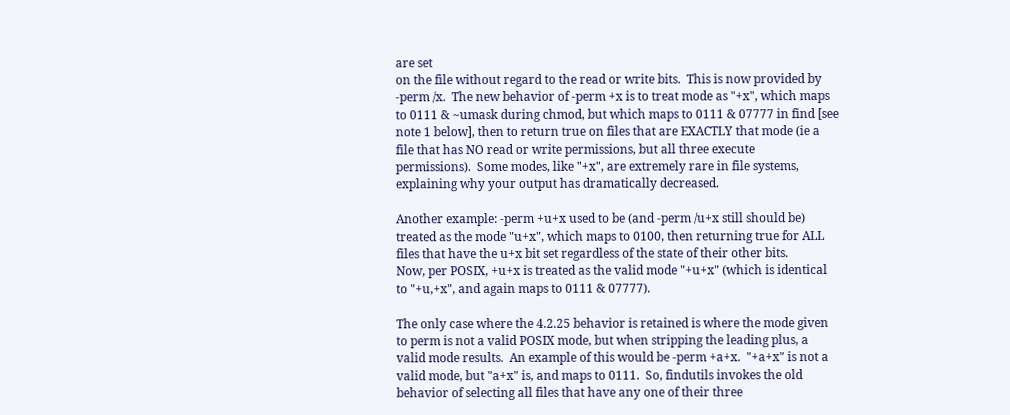are set
on the file without regard to the read or write bits.  This is now provided by
-perm /x.  The new behavior of -perm +x is to treat mode as "+x", which maps
to 0111 & ~umask during chmod, but which maps to 0111 & 07777 in find [see
note 1 below], then to return true on files that are EXACTLY that mode (ie a
file that has NO read or write permissions, but all three execute
permissions).  Some modes, like "+x", are extremely rare in file systems,
explaining why your output has dramatically decreased.

Another example: -perm +u+x used to be (and -perm /u+x still should be)
treated as the mode "u+x", which maps to 0100, then returning true for ALL
files that have the u+x bit set regardless of the state of their other bits.
Now, per POSIX, +u+x is treated as the valid mode "+u+x" (which is identical
to "+u,+x", and again maps to 0111 & 07777).

The only case where the 4.2.25 behavior is retained is where the mode given
to perm is not a valid POSIX mode, but when stripping the leading plus, a
valid mode results.  An example of this would be -perm +a+x.  "+a+x" is not a
valid mode, but "a+x" is, and maps to 0111.  So, findutils invokes the old
behavior of selecting all files that have any one of their three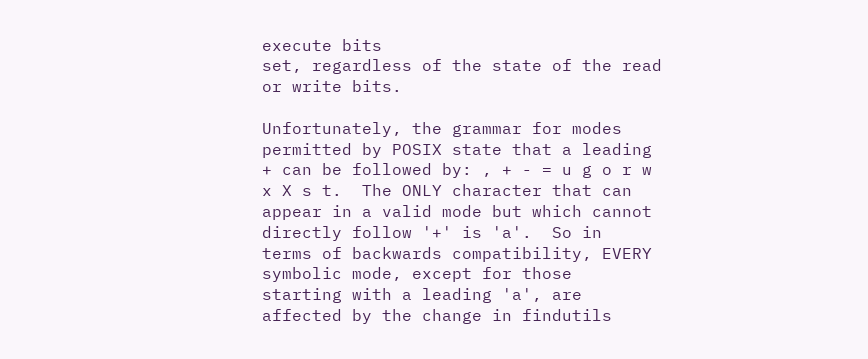execute bits
set, regardless of the state of the read or write bits.

Unfortunately, the grammar for modes permitted by POSIX state that a leading
+ can be followed by: , + - = u g o r w x X s t.  The ONLY character that can
appear in a valid mode but which cannot directly follow '+' is 'a'.  So in
terms of backwards compatibility, EVERY symbolic mode, except for those
starting with a leading 'a', are affected by the change in findutils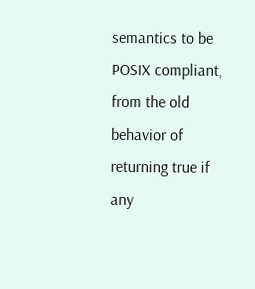semantics to be POSIX compliant, from the old behavior of returning true if
any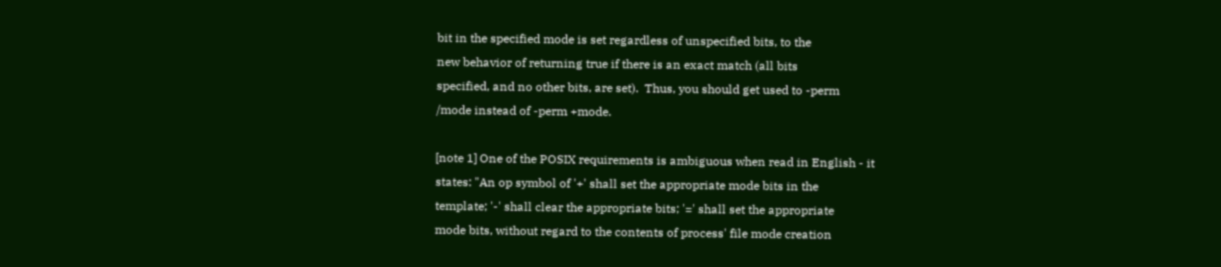bit in the specified mode is set regardless of unspecified bits, to the
new behavior of returning true if there is an exact match (all bits
specified, and no other bits, are set).  Thus, you should get used to -perm
/mode instead of -perm +mode.

[note 1] One of the POSIX requirements is ambiguous when read in English - it
states: "An op symbol of '+' shall set the appropriate mode bits in the
template; '-' shall clear the appropriate bits; '=' shall set the appropriate
mode bits, without regard to the contents of process' file mode creation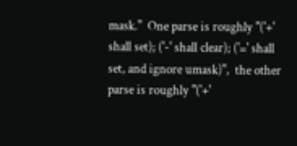mask."  One parse is roughly "('+' shall set); ('-' shall clear); ('=' shall
set, and ignore umask)",  the other parse is roughly "('+'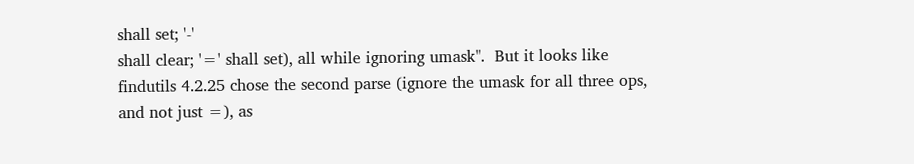shall set; '-'
shall clear; '=' shall set), all while ignoring umask".  But it looks like
findutils 4.2.25 chose the second parse (ignore the umask for all three ops,
and not just =), as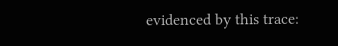evidenced by this trace: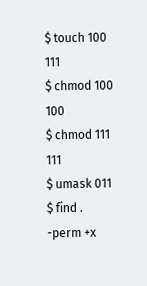$ touch 100 111
$ chmod 100 100
$ chmod 111 111
$ umask 011
$ find . -perm +x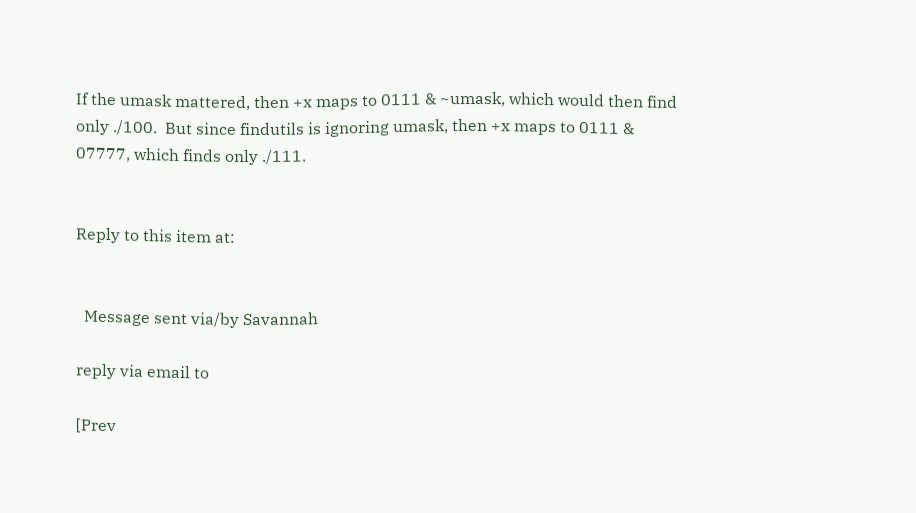If the umask mattered, then +x maps to 0111 & ~umask, which would then find
only ./100.  But since findutils is ignoring umask, then +x maps to 0111 &
07777, which finds only ./111.


Reply to this item at:


  Message sent via/by Savannah

reply via email to

[Prev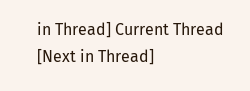in Thread] Current Thread [Next in Thread]